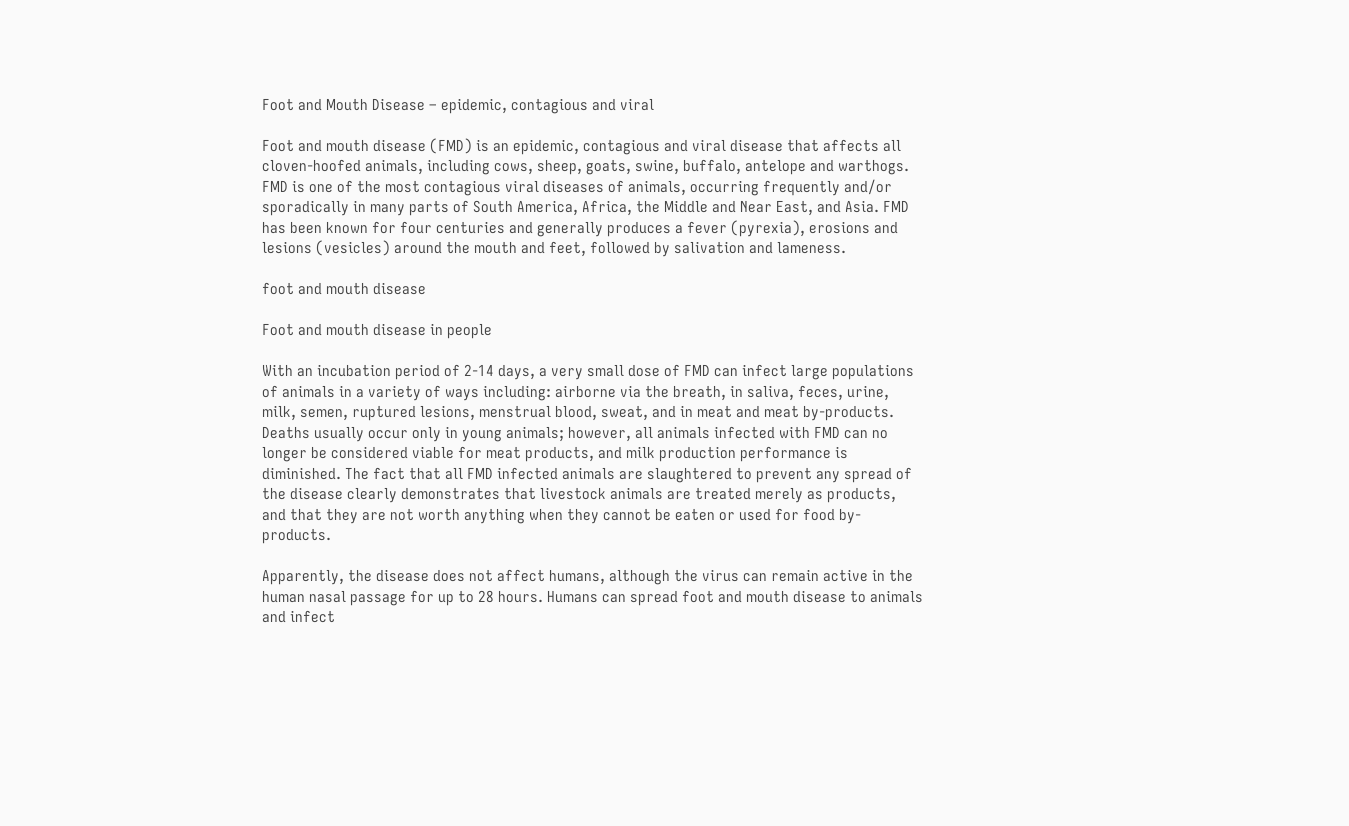Foot and Mouth Disease – epidemic, contagious and viral

Foot and mouth disease (FMD) is an epidemic, contagious and viral disease that affects all cloven-hoofed animals, including cows, sheep, goats, swine, buffalo, antelope and warthogs. FMD is one of the most contagious viral diseases of animals, occurring frequently and/or sporadically in many parts of South America, Africa, the Middle and Near East, and Asia. FMD has been known for four centuries and generally produces a fever (pyrexia), erosions and lesions (vesicles) around the mouth and feet, followed by salivation and lameness.

foot and mouth disease

Foot and mouth disease in people

With an incubation period of 2-14 days, a very small dose of FMD can infect large populations of animals in a variety of ways including: airborne via the breath, in saliva, feces, urine, milk, semen, ruptured lesions, menstrual blood, sweat, and in meat and meat by-products. Deaths usually occur only in young animals; however, all animals infected with FMD can no longer be considered viable for meat products, and milk production performance is diminished. The fact that all FMD infected animals are slaughtered to prevent any spread of the disease clearly demonstrates that livestock animals are treated merely as products, and that they are not worth anything when they cannot be eaten or used for food by-products.

Apparently, the disease does not affect humans, although the virus can remain active in the human nasal passage for up to 28 hours. Humans can spread foot and mouth disease to animals and infect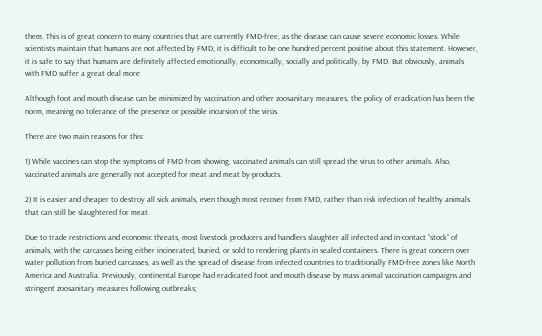them. This is of great concern to many countries that are currently FMD-free, as the disease can cause severe economic losses. While scientists maintain that humans are not affected by FMD, it is difficult to be one hundred percent positive about this statement. However, it is safe to say that humans are definitely affected emotionally, economically, socially and politically, by FMD. But obviously, animals with FMD suffer a great deal more

Although foot and mouth disease can be minimized by vaccination and other zoosanitary measures, the policy of eradication has been the norm, meaning no tolerance of the presence or possible incursion of the virus.

There are two main reasons for this:

1) While vaccines can stop the symptoms of FMD from showing, vaccinated animals can still spread the virus to other animals. Also, vaccinated animals are generally not accepted for meat and meat by-products.

2) It is easier and cheaper to destroy all sick animals, even though most recover from FMD, rather than risk infection of healthy animals that can still be slaughtered for meat.

Due to trade restrictions and economic threats, most livestock producers and handlers slaughter all infected and in-contact “stock” of animals, with the carcasses being either incinerated, buried, or sold to rendering plants in sealed containers. There is great concern over water pollution from buried carcasses, as well as the spread of disease from infected countries to traditionally FMD-free zones like North America and Australia. Previously, continental Europe had eradicated foot and mouth disease by mass animal vaccination campaigns and stringent zoosanitary measures following outbreaks;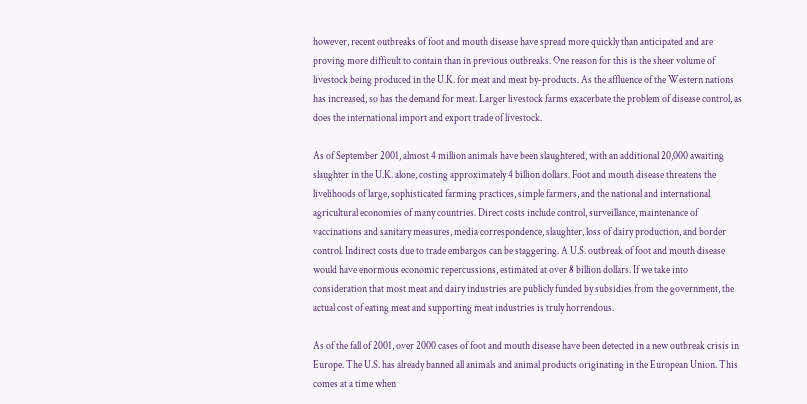however, recent outbreaks of foot and mouth disease have spread more quickly than anticipated and are proving more difficult to contain than in previous outbreaks. One reason for this is the sheer volume of livestock being produced in the U.K. for meat and meat by-products. As the affluence of the Western nations has increased, so has the demand for meat. Larger livestock farms exacerbate the problem of disease control, as does the international import and export trade of livestock.

As of September 2001, almost 4 million animals have been slaughtered, with an additional 20,000 awaiting slaughter in the U.K. alone, costing approximately 4 billion dollars. Foot and mouth disease threatens the livelihoods of large, sophisticated farming practices, simple farmers, and the national and international agricultural economies of many countries. Direct costs include control, surveillance, maintenance of vaccinations and sanitary measures, media correspondence, slaughter, loss of dairy production, and border control. Indirect costs due to trade embargos can be staggering. A U.S. outbreak of foot and mouth disease would have enormous economic repercussions, estimated at over 8 billion dollars. If we take into consideration that most meat and dairy industries are publicly funded by subsidies from the government, the actual cost of eating meat and supporting meat industries is truly horrendous.

As of the fall of 2001, over 2000 cases of foot and mouth disease have been detected in a new outbreak crisis in Europe. The U.S. has already banned all animals and animal products originating in the European Union. This comes at a time when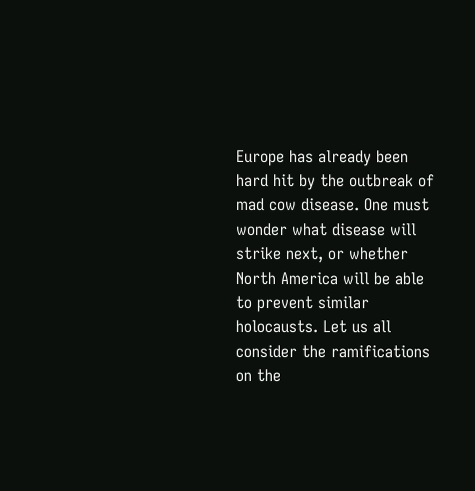Europe has already been hard hit by the outbreak of mad cow disease. One must wonder what disease will strike next, or whether North America will be able to prevent similar holocausts. Let us all consider the ramifications on the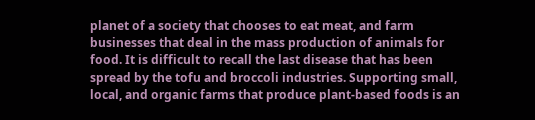planet of a society that chooses to eat meat, and farm businesses that deal in the mass production of animals for food. It is difficult to recall the last disease that has been spread by the tofu and broccoli industries. Supporting small, local, and organic farms that produce plant-based foods is an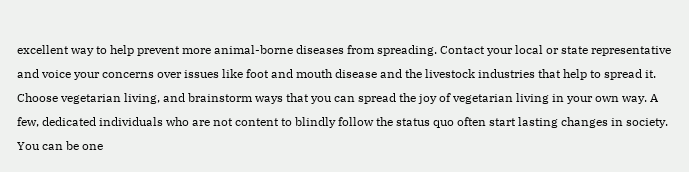excellent way to help prevent more animal-borne diseases from spreading. Contact your local or state representative and voice your concerns over issues like foot and mouth disease and the livestock industries that help to spread it. Choose vegetarian living, and brainstorm ways that you can spread the joy of vegetarian living in your own way. A few, dedicated individuals who are not content to blindly follow the status quo often start lasting changes in society. You can be one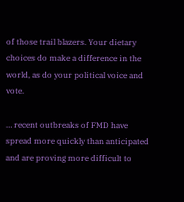of those trail blazers. Your dietary choices do make a difference in the world, as do your political voice and vote.

… recent outbreaks of FMD have spread more quickly than anticipated and are proving more difficult to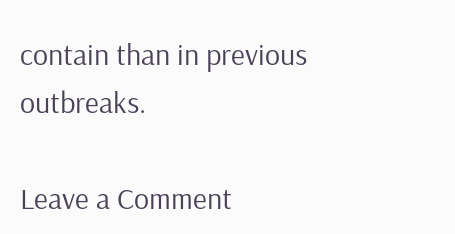contain than in previous outbreaks.

Leave a Comment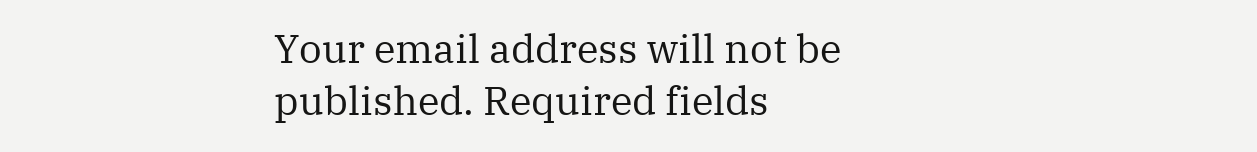Your email address will not be published. Required fields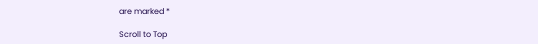are marked *

Scroll to Top